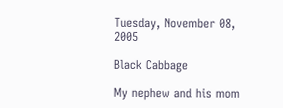Tuesday, November 08, 2005

Black Cabbage

My nephew and his mom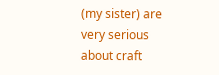(my sister) are very serious about craft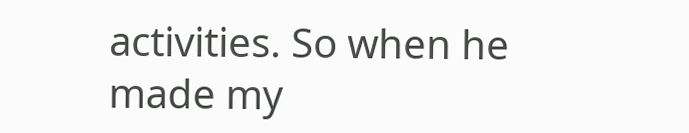activities. So when he made my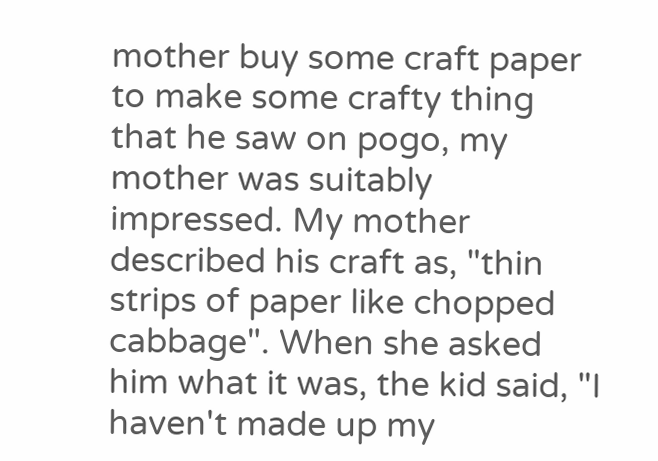mother buy some craft paper to make some crafty thing that he saw on pogo, my mother was suitably impressed. My mother described his craft as, "thin strips of paper like chopped cabbage". When she asked him what it was, the kid said, "I haven't made up my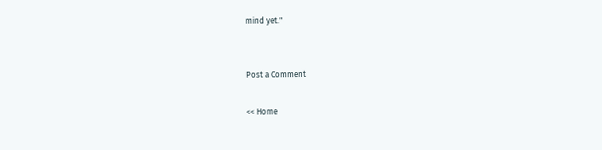mind yet."


Post a Comment

<< Home